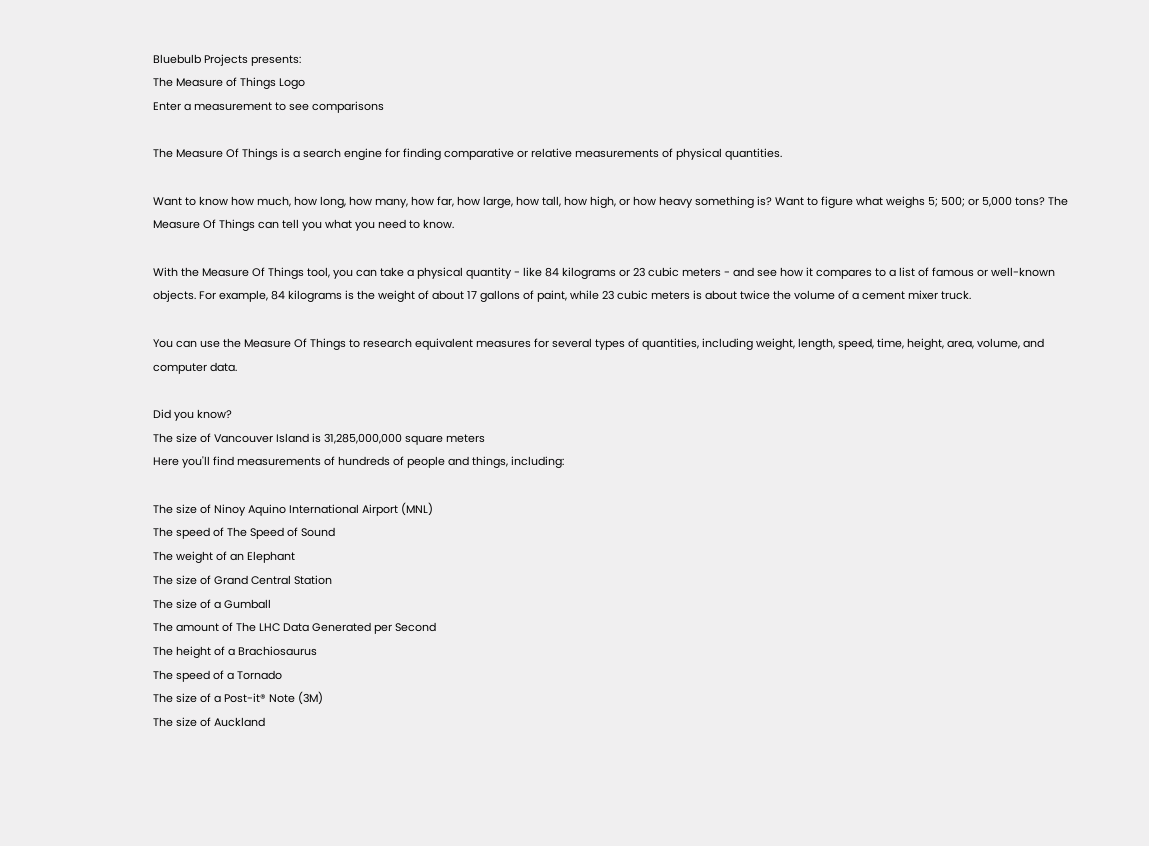Bluebulb Projects presents:
The Measure of Things Logo
Enter a measurement to see comparisons

The Measure Of Things is a search engine for finding comparative or relative measurements of physical quantities.

Want to know how much, how long, how many, how far, how large, how tall, how high, or how heavy something is? Want to figure what weighs 5; 500; or 5,000 tons? The Measure Of Things can tell you what you need to know.

With the Measure Of Things tool, you can take a physical quantity - like 84 kilograms or 23 cubic meters - and see how it compares to a list of famous or well-known objects. For example, 84 kilograms is the weight of about 17 gallons of paint, while 23 cubic meters is about twice the volume of a cement mixer truck.

You can use the Measure Of Things to research equivalent measures for several types of quantities, including weight, length, speed, time, height, area, volume, and computer data.

Did you know?
The size of Vancouver Island is 31,285,000,000 square meters
Here you'll find measurements of hundreds of people and things, including:

The size of Ninoy Aquino International Airport (MNL)
The speed of The Speed of Sound
The weight of an Elephant
The size of Grand Central Station
The size of a Gumball
The amount of The LHC Data Generated per Second
The height of a Brachiosaurus
The speed of a Tornado
The size of a Post-it® Note (3M)
The size of Auckland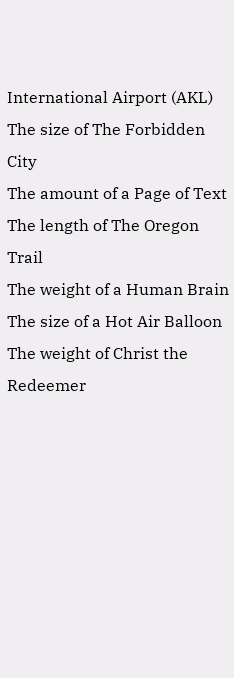International Airport (AKL)
The size of The Forbidden City
The amount of a Page of Text
The length of The Oregon Trail
The weight of a Human Brain
The size of a Hot Air Balloon
The weight of Christ the Redeemer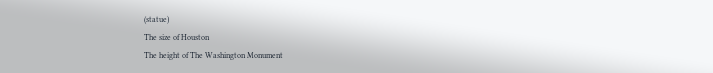(statue)
The size of Houston
The height of The Washington Monument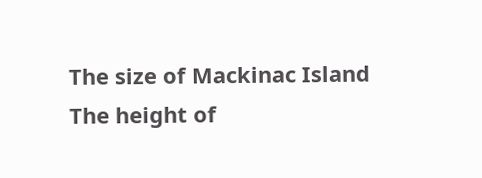The size of Mackinac Island
The height of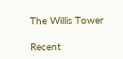The Willis Tower

Recent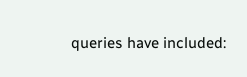queries have included: